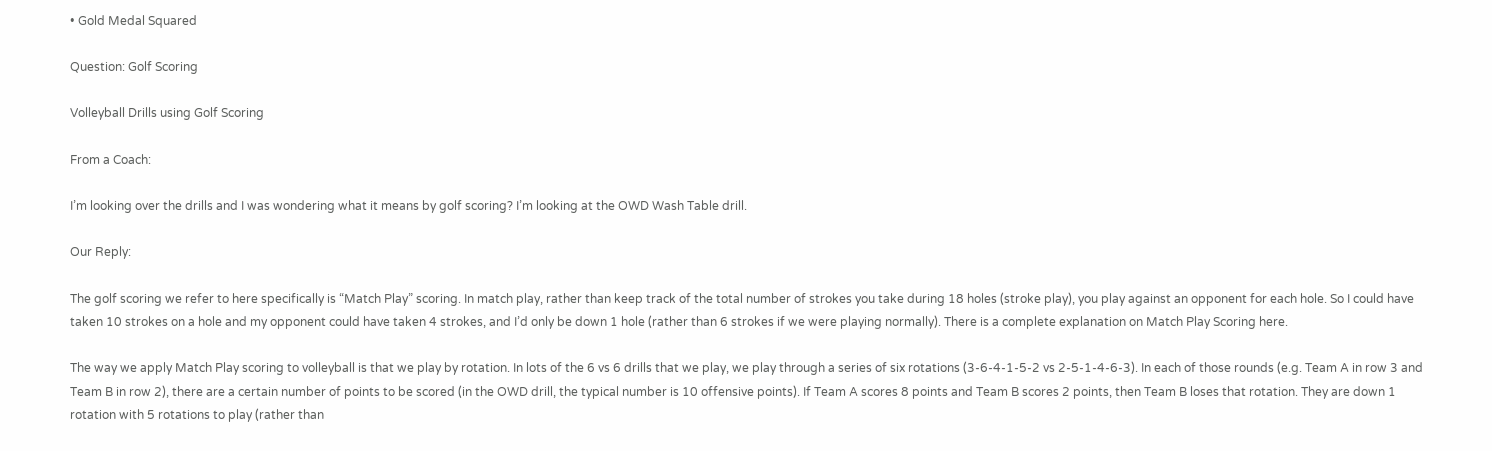• Gold Medal Squared

Question: Golf Scoring

Volleyball Drills using Golf Scoring

From a Coach:

I’m looking over the drills and I was wondering what it means by golf scoring? I’m looking at the OWD Wash Table drill.

Our Reply:

The golf scoring we refer to here specifically is “Match Play” scoring. In match play, rather than keep track of the total number of strokes you take during 18 holes (stroke play), you play against an opponent for each hole. So I could have taken 10 strokes on a hole and my opponent could have taken 4 strokes, and I’d only be down 1 hole (rather than 6 strokes if we were playing normally). There is a complete explanation on Match Play Scoring here.

The way we apply Match Play scoring to volleyball is that we play by rotation. In lots of the 6 vs 6 drills that we play, we play through a series of six rotations (3-6-4-1-5-2 vs 2-5-1-4-6-3). In each of those rounds (e.g. Team A in row 3 and Team B in row 2), there are a certain number of points to be scored (in the OWD drill, the typical number is 10 offensive points). If Team A scores 8 points and Team B scores 2 points, then Team B loses that rotation. They are down 1 rotation with 5 rotations to play (rather than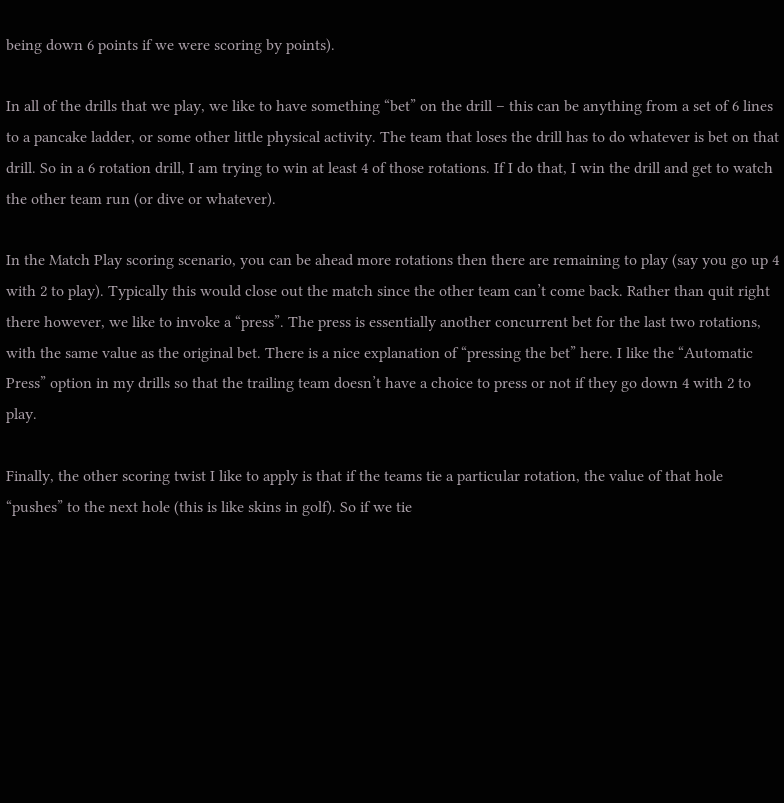being down 6 points if we were scoring by points).

In all of the drills that we play, we like to have something “bet” on the drill – this can be anything from a set of 6 lines to a pancake ladder, or some other little physical activity. The team that loses the drill has to do whatever is bet on that drill. So in a 6 rotation drill, I am trying to win at least 4 of those rotations. If I do that, I win the drill and get to watch the other team run (or dive or whatever).

In the Match Play scoring scenario, you can be ahead more rotations then there are remaining to play (say you go up 4 with 2 to play). Typically this would close out the match since the other team can’t come back. Rather than quit right there however, we like to invoke a “press”. The press is essentially another concurrent bet for the last two rotations, with the same value as the original bet. There is a nice explanation of “pressing the bet” here. I like the “Automatic Press” option in my drills so that the trailing team doesn’t have a choice to press or not if they go down 4 with 2 to play.

Finally, the other scoring twist I like to apply is that if the teams tie a particular rotation, the value of that hole “pushes” to the next hole (this is like skins in golf). So if we tie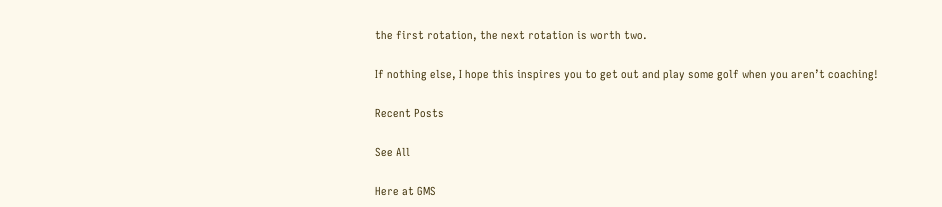the first rotation, the next rotation is worth two.

If nothing else, I hope this inspires you to get out and play some golf when you aren’t coaching!

Recent Posts

See All

Here at GMS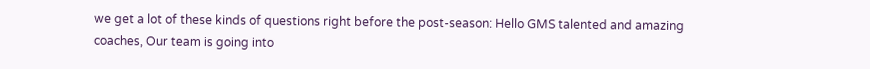we get a lot of these kinds of questions right before the post-season: Hello GMS talented and amazing coaches, Our team is going into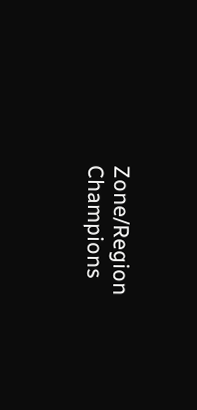Zone/Region Champions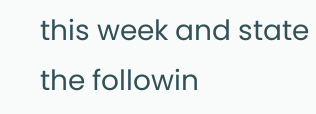this week and state the followin